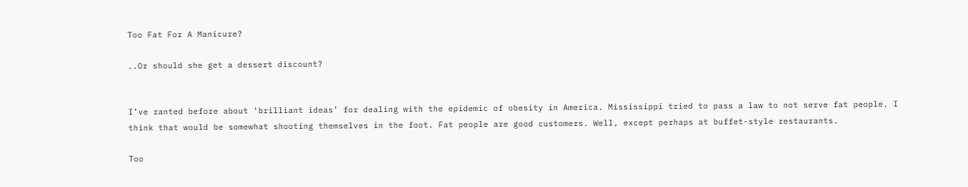Too Fat For A Manicure?

..Or should she get a dessert discount?


I’ve ranted before about ‘brilliant ideas’ for dealing with the epidemic of obesity in America. Mississippi tried to pass a law to not serve fat people. I think that would be somewhat shooting themselves in the foot. Fat people are good customers. Well, except perhaps at buffet-style restaurants.

Too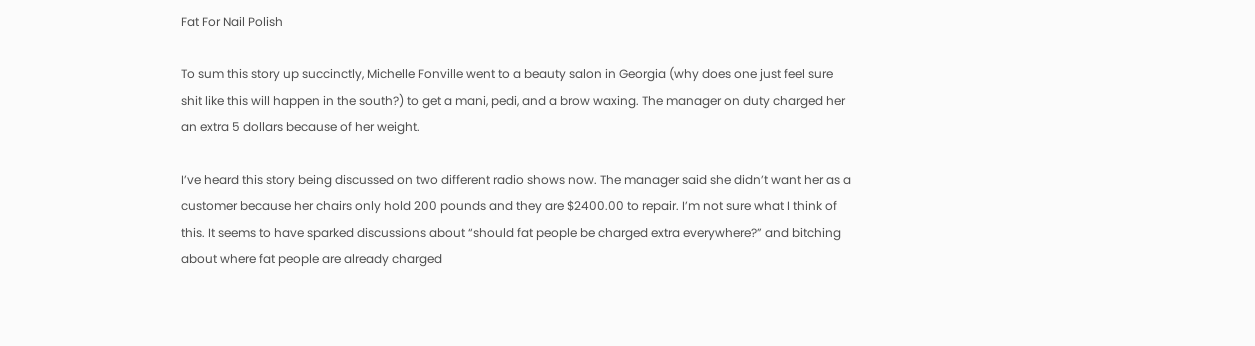Fat For Nail Polish

To sum this story up succinctly, Michelle Fonville went to a beauty salon in Georgia (why does one just feel sure shit like this will happen in the south?) to get a mani, pedi, and a brow waxing. The manager on duty charged her an extra 5 dollars because of her weight.

I’ve heard this story being discussed on two different radio shows now. The manager said she didn’t want her as a customer because her chairs only hold 200 pounds and they are $2400.00 to repair. I’m not sure what I think of this. It seems to have sparked discussions about “should fat people be charged extra everywhere?” and bitching about where fat people are already charged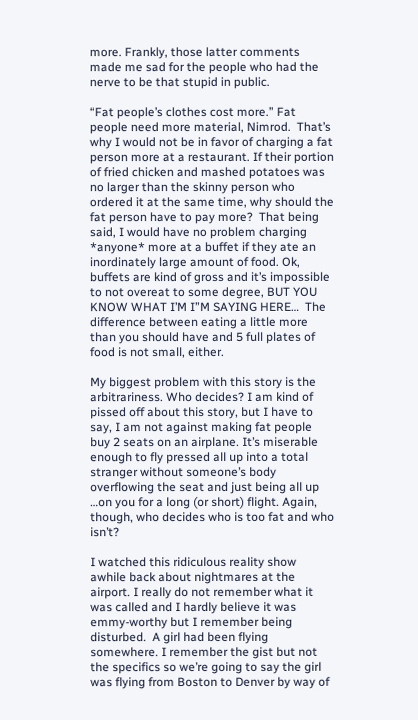more. Frankly, those latter comments made me sad for the people who had the nerve to be that stupid in public.

“Fat people’s clothes cost more.” Fat people need more material, Nimrod.  That’s why I would not be in favor of charging a fat person more at a restaurant. If their portion of fried chicken and mashed potatoes was no larger than the skinny person who ordered it at the same time, why should the fat person have to pay more?  That being said, I would have no problem charging *anyone* more at a buffet if they ate an inordinately large amount of food. Ok, buffets are kind of gross and it’s impossible to not overeat to some degree, BUT YOU KNOW WHAT I’M I”M SAYING HERE…  The difference between eating a little more than you should have and 5 full plates of food is not small, either.

My biggest problem with this story is the arbitrariness. Who decides? I am kind of pissed off about this story, but I have to say, I am not against making fat people buy 2 seats on an airplane. It’s miserable enough to fly pressed all up into a total stranger without someone’s body overflowing the seat and just being all up …on you for a long (or short) flight. Again, though, who decides who is too fat and who isn’t?

I watched this ridiculous reality show awhile back about nightmares at the airport. I really do not remember what it was called and I hardly believe it was emmy-worthy but I remember being disturbed.  A girl had been flying somewhere. I remember the gist but not the specifics so we’re going to say the girl was flying from Boston to Denver by way of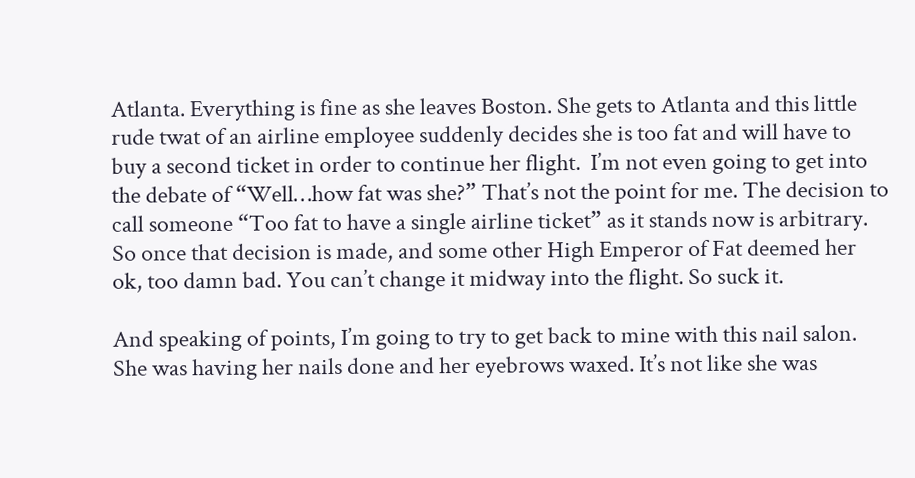Atlanta. Everything is fine as she leaves Boston. She gets to Atlanta and this little rude twat of an airline employee suddenly decides she is too fat and will have to buy a second ticket in order to continue her flight.  I’m not even going to get into the debate of “Well…how fat was she?” That’s not the point for me. The decision to call someone “Too fat to have a single airline ticket” as it stands now is arbitrary. So once that decision is made, and some other High Emperor of Fat deemed her ok, too damn bad. You can’t change it midway into the flight. So suck it.

And speaking of points, I’m going to try to get back to mine with this nail salon. She was having her nails done and her eyebrows waxed. It’s not like she was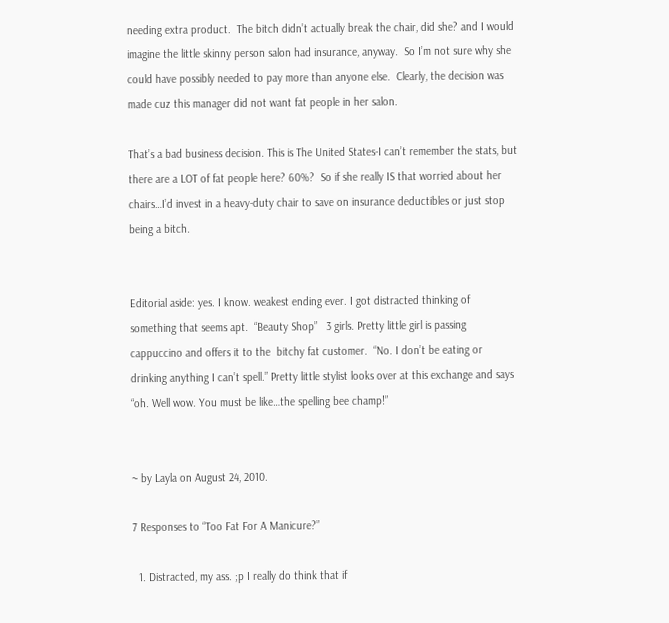needing extra product.  The bitch didn’t actually break the chair, did she? and I would imagine the little skinny person salon had insurance, anyway.  So I’m not sure why she could have possibly needed to pay more than anyone else.  Clearly, the decision was made cuz this manager did not want fat people in her salon.

That’s a bad business decision. This is The United States-I can’t remember the stats, but there are a LOT of fat people here? 60%?  So if she really IS that worried about her chairs…I’d invest in a heavy-duty chair to save on insurance deductibles or just stop being a bitch.


Editorial aside: yes. I know. weakest ending ever. I got distracted thinking of  something that seems apt.  “Beauty Shop”   3 girls. Pretty little girl is passing cappuccino and offers it to the  bitchy fat customer.  “No. I don’t be eating or drinking anything I can’t spell.” Pretty little stylist looks over at this exchange and says “oh. Well wow. You must be like…the spelling bee champ!”


~ by Layla on August 24, 2010.

7 Responses to “Too Fat For A Manicure?”

  1. Distracted, my ass. ;p I really do think that if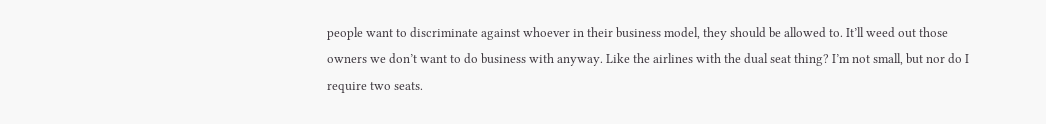people want to discriminate against whoever in their business model, they should be allowed to. It’ll weed out those owners we don’t want to do business with anyway. Like the airlines with the dual seat thing? I’m not small, but nor do I require two seats.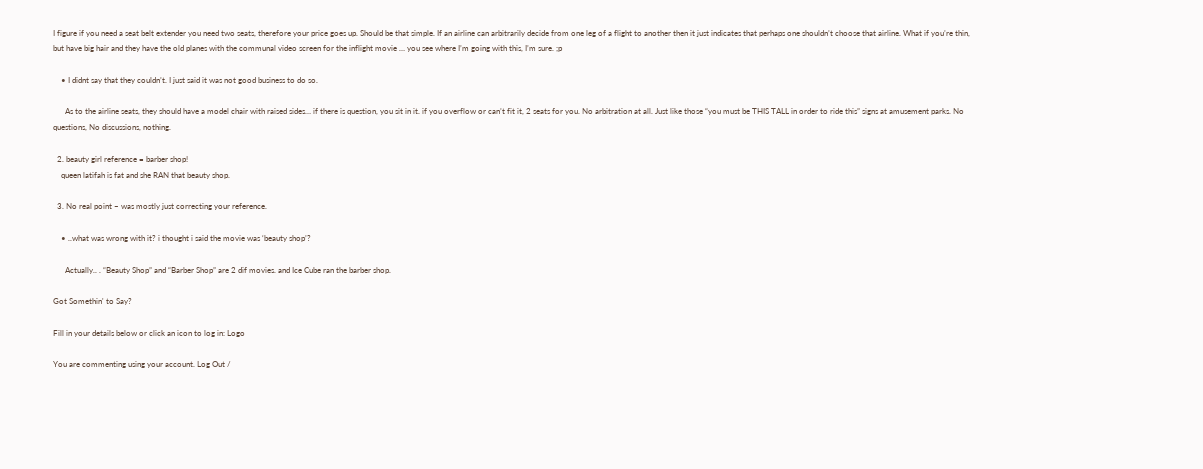I figure if you need a seat belt extender you need two seats, therefore your price goes up. Should be that simple. If an airline can arbitrarily decide from one leg of a flight to another then it just indicates that perhaps one shouldn’t choose that airline. What if you’re thin, but have big hair and they have the old planes with the communal video screen for the inflight movie … you see where I’m going with this, I’m sure. ;p

    • I didnt say that they couldn’t. I just said it was not good business to do so.

      As to the airline seats, they should have a model chair with raised sides… if there is question, you sit in it. if you overflow or can’t fit it, 2 seats for you. No arbitration at all. Just like those “you must be THIS TALL in order to ride this” signs at amusement parks. No questions, No discussions, nothing.

  2. beauty girl reference = barber shop!
    queen latifah is fat and she RAN that beauty shop.

  3. No real point – was mostly just correcting your reference.

    • ..what was wrong with it? i thought i said the movie was ‘beauty shop’?

      Actually.. . “Beauty Shop” and “Barber Shop” are 2 dif movies. and Ice Cube ran the barber shop.

Got Somethin' to Say?

Fill in your details below or click an icon to log in: Logo

You are commenting using your account. Log Out /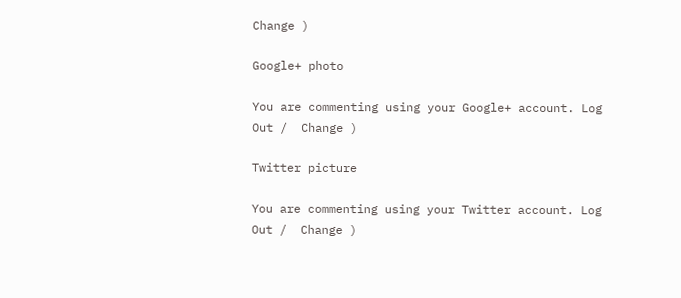Change )

Google+ photo

You are commenting using your Google+ account. Log Out /  Change )

Twitter picture

You are commenting using your Twitter account. Log Out /  Change )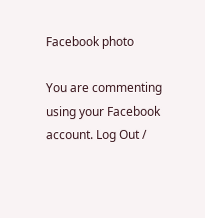Facebook photo

You are commenting using your Facebook account. Log Out /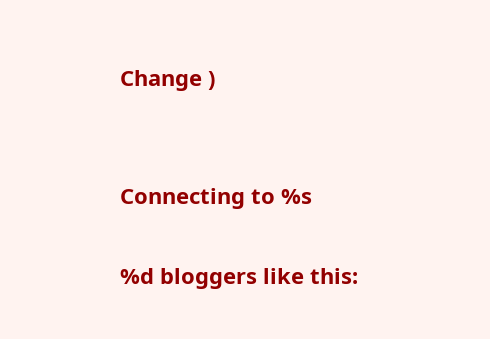Change )


Connecting to %s

%d bloggers like this: